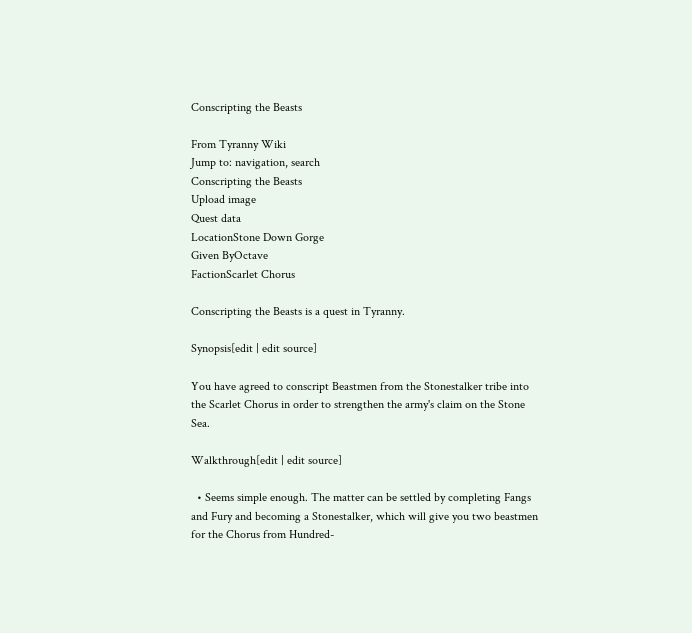Conscripting the Beasts

From Tyranny Wiki
Jump to: navigation, search
Conscripting the Beasts
Upload image
Quest data
LocationStone Down Gorge
Given ByOctave
FactionScarlet Chorus

Conscripting the Beasts is a quest in Tyranny.

Synopsis[edit | edit source]

You have agreed to conscript Beastmen from the Stonestalker tribe into the Scarlet Chorus in order to strengthen the army's claim on the Stone Sea.

Walkthrough[edit | edit source]

  • Seems simple enough. The matter can be settled by completing Fangs and Fury and becoming a Stonestalker, which will give you two beastmen for the Chorus from Hundred-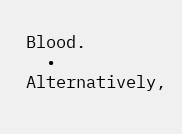Blood.
  • Alternatively,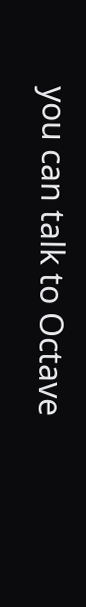you can talk to Octave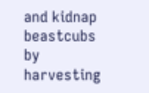and kidnap beastcubs by harvesting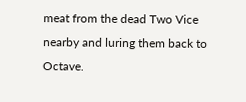meat from the dead Two Vice nearby and luring them back to Octave.